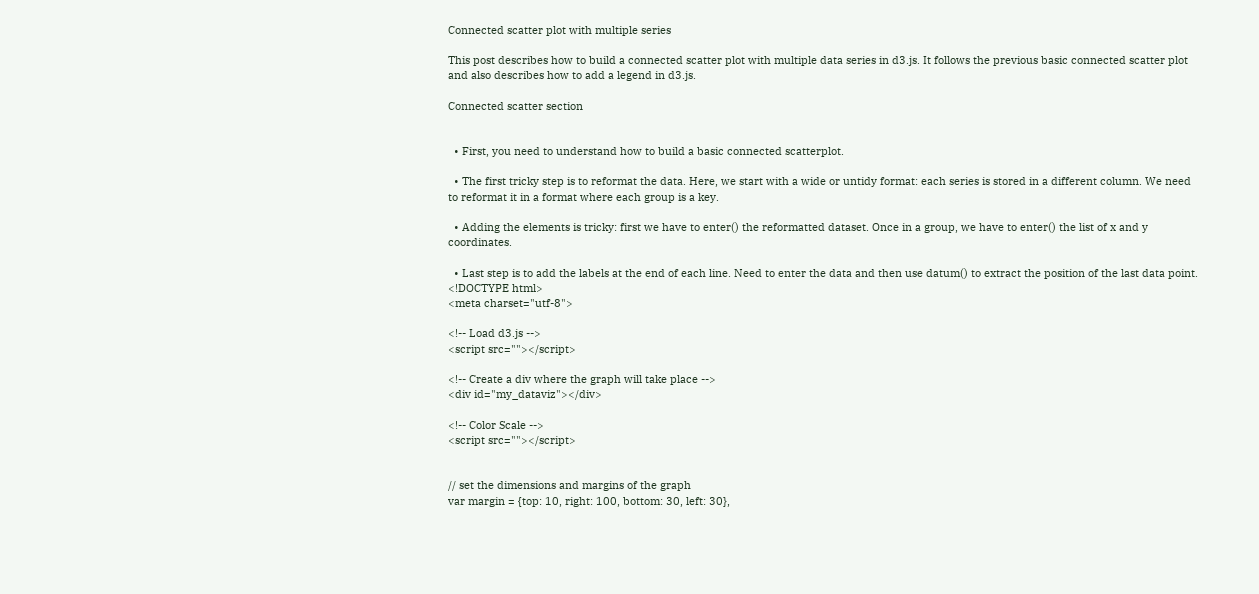Connected scatter plot with multiple series

This post describes how to build a connected scatter plot with multiple data series in d3.js. It follows the previous basic connected scatter plot and also describes how to add a legend in d3.js.

Connected scatter section


  • First, you need to understand how to build a basic connected scatterplot.

  • The first tricky step is to reformat the data. Here, we start with a wide or untidy format: each series is stored in a different column. We need to reformat it in a format where each group is a key.

  • Adding the elements is tricky: first we have to enter() the reformatted dataset. Once in a group, we have to enter() the list of x and y coordinates.

  • Last step is to add the labels at the end of each line. Need to enter the data and then use datum() to extract the position of the last data point.
<!DOCTYPE html>
<meta charset="utf-8">

<!-- Load d3.js -->
<script src=""></script>

<!-- Create a div where the graph will take place -->
<div id="my_dataviz"></div>

<!-- Color Scale -->
<script src=""></script>


// set the dimensions and margins of the graph
var margin = {top: 10, right: 100, bottom: 30, left: 30},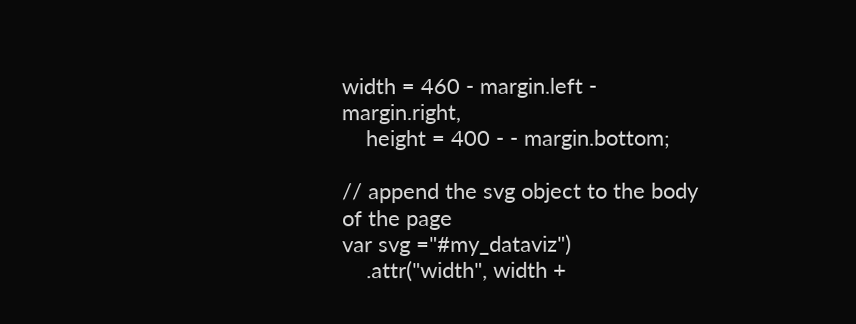width = 460 - margin.left - margin.right,
    height = 400 - - margin.bottom;

// append the svg object to the body of the page
var svg ="#my_dataviz")
    .attr("width", width +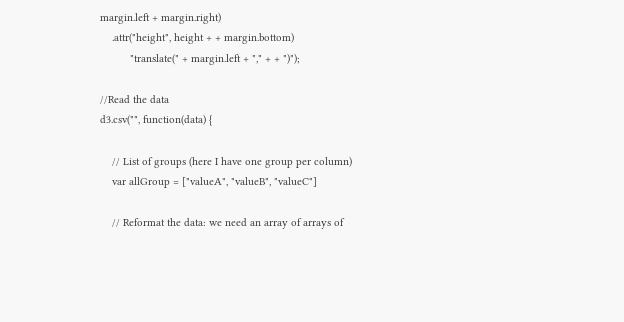margin.left + margin.right)
    .attr("height", height + + margin.bottom)
          "translate(" + margin.left + "," + + ")");

//Read the data
d3.csv("", function(data) {

    // List of groups (here I have one group per column)
    var allGroup = ["valueA", "valueB", "valueC"]

    // Reformat the data: we need an array of arrays of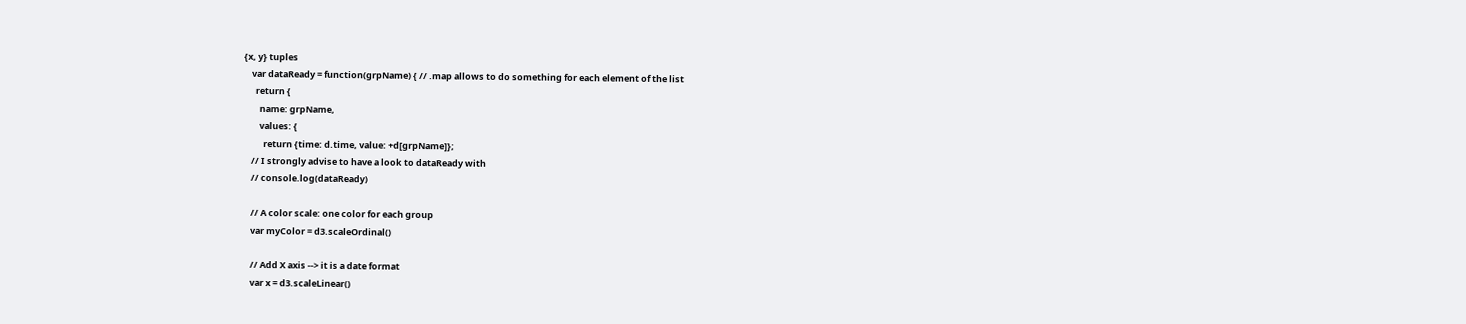{x, y} tuples
    var dataReady = function(grpName) { // .map allows to do something for each element of the list
      return {
        name: grpName,
        values: {
          return {time: d.time, value: +d[grpName]};
    // I strongly advise to have a look to dataReady with
    // console.log(dataReady)

    // A color scale: one color for each group
    var myColor = d3.scaleOrdinal()

    // Add X axis --> it is a date format
    var x = d3.scaleLinear()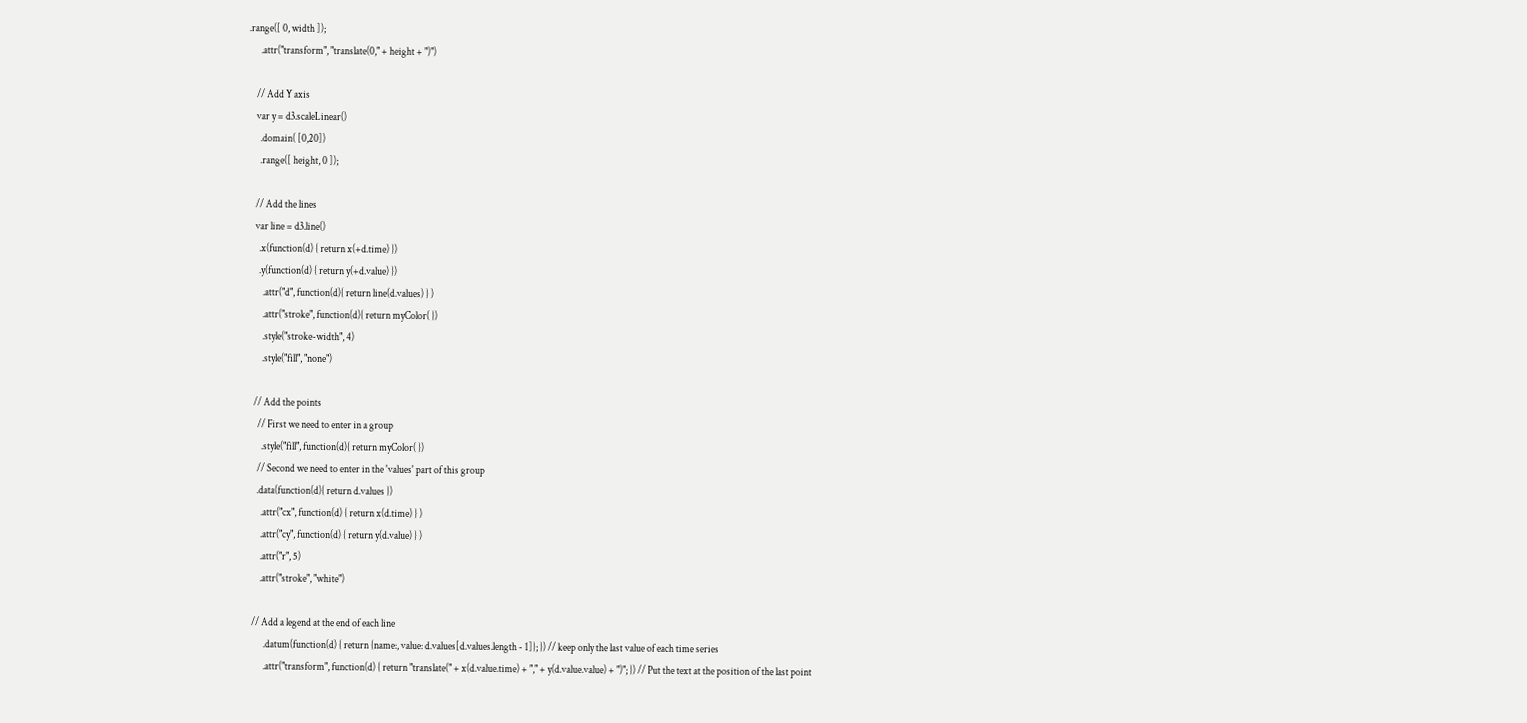.range([ 0, width ]);
      .attr("transform", "translate(0," + height + ")")

    // Add Y axis
    var y = d3.scaleLinear()
      .domain( [0,20])
      .range([ height, 0 ]);

    // Add the lines
    var line = d3.line()
      .x(function(d) { return x(+d.time) })
      .y(function(d) { return y(+d.value) })
        .attr("d", function(d){ return line(d.values) } )
        .attr("stroke", function(d){ return myColor( })
        .style("stroke-width", 4)
        .style("fill", "none")

    // Add the points
      // First we need to enter in a group
        .style("fill", function(d){ return myColor( })
      // Second we need to enter in the 'values' part of this group
      .data(function(d){ return d.values })
        .attr("cx", function(d) { return x(d.time) } )
        .attr("cy", function(d) { return y(d.value) } )
        .attr("r", 5)
        .attr("stroke", "white")

    // Add a legend at the end of each line
          .datum(function(d) { return {name:, value: d.values[d.values.length - 1]}; }) // keep only the last value of each time series
          .attr("transform", function(d) { return "translate(" + x(d.value.time) + "," + y(d.value.value) + ")"; }) // Put the text at the position of the last point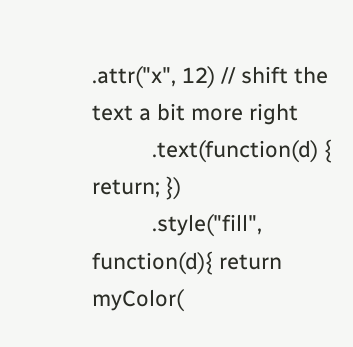.attr("x", 12) // shift the text a bit more right
          .text(function(d) { return; })
          .style("fill", function(d){ return myColor(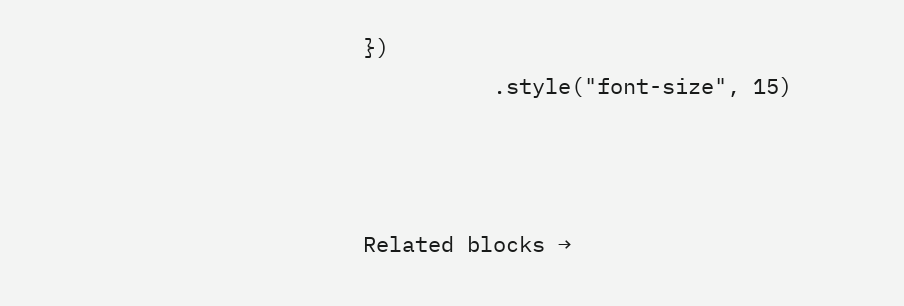})
          .style("font-size", 15)



Related blocks →